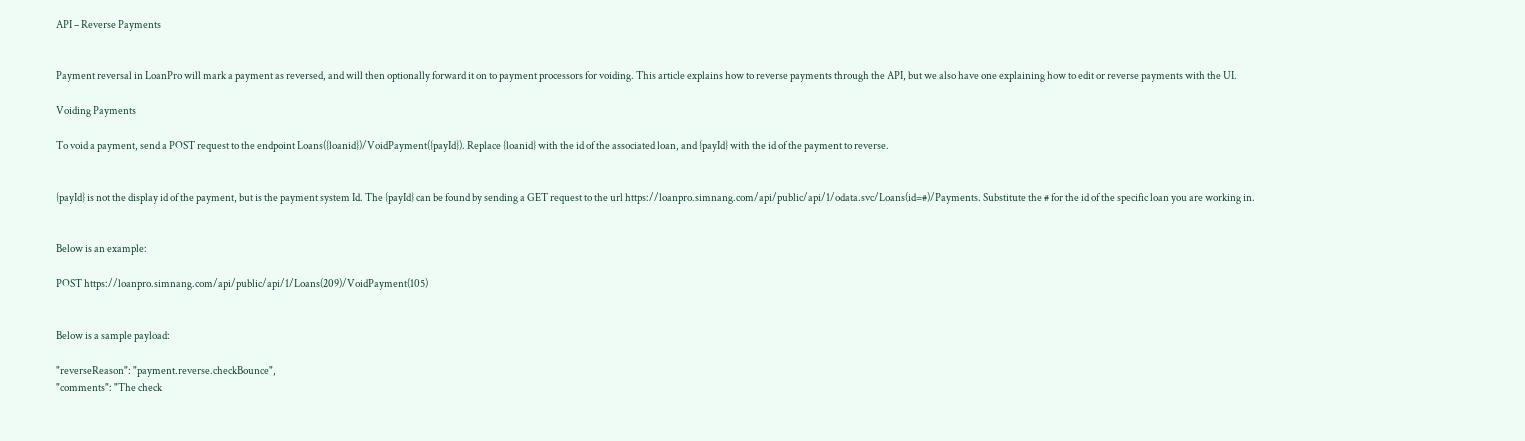API – Reverse Payments


Payment reversal in LoanPro will mark a payment as reversed, and will then optionally forward it on to payment processors for voiding. This article explains how to reverse payments through the API, but we also have one explaining how to edit or reverse payments with the UI.

Voiding Payments

To void a payment, send a POST request to the endpoint Loans({loanid})/VoidPayment({payId}). Replace {loanid} with the id of the associated loan, and {payId} with the id of the payment to reverse.


{payId} is not the display id of the payment, but is the payment system Id. The {payId} can be found by sending a GET request to the url https://loanpro.simnang.com/api/public/api/1/odata.svc/Loans(id=#)/Payments. Substitute the # for the id of the specific loan you are working in.


Below is an example:

POST https://loanpro.simnang.com/api/public/api/1/Loans(209)/VoidPayment(105)


Below is a sample payload:

"reverseReason": "payment.reverse.checkBounce",
"comments": "The check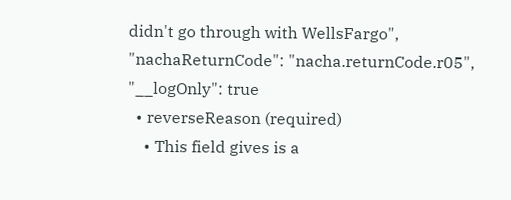didn't go through with WellsFargo",
"nachaReturnCode": "nacha.returnCode.r05",
"__logOnly": true
  • reverseReason (required)
    • This field gives is a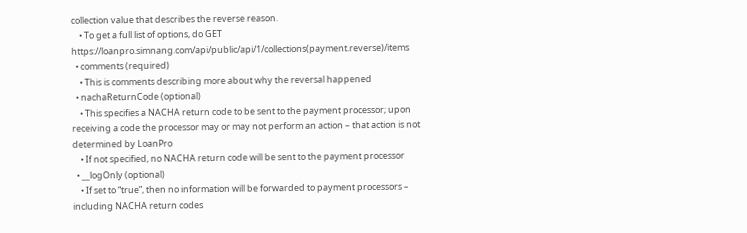collection value that describes the reverse reason.
    • To get a full list of options, do GET https://loanpro.simnang.com/api/public/api/1/collections(payment.reverse)/items
  • comments (required)
    • This is comments describing more about why the reversal happened
  • nachaReturnCode (optional)
    • This specifies a NACHA return code to be sent to the payment processor; upon receiving a code the processor may or may not perform an action – that action is not determined by LoanPro
    • If not specified, no NACHA return code will be sent to the payment processor
  • __logOnly (optional)
    • If set to “true”, then no information will be forwarded to payment processors – including NACHA return codes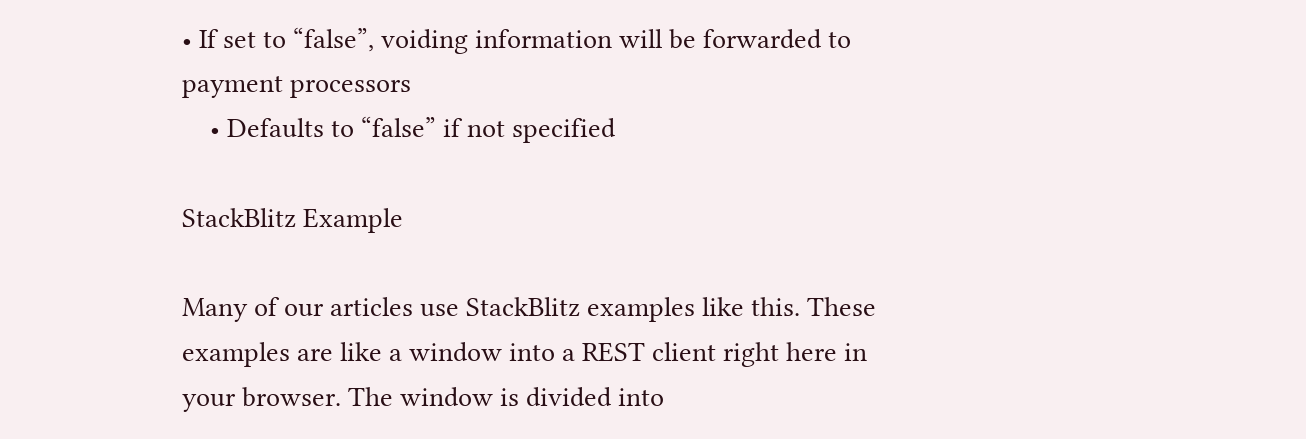• If set to “false”, voiding information will be forwarded to payment processors
    • Defaults to “false” if not specified

StackBlitz Example

Many of our articles use StackBlitz examples like this. These examples are like a window into a REST client right here in your browser. The window is divided into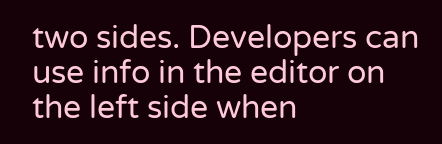two sides. Developers can use info in the editor on the left side when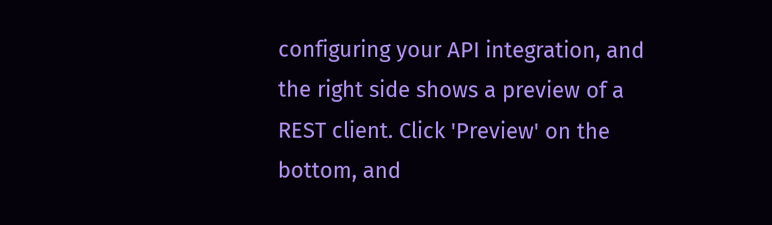configuring your API integration, and the right side shows a preview of a REST client. Click 'Preview' on the bottom, and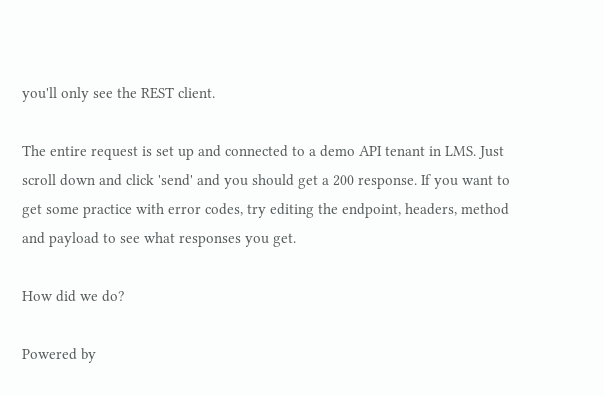you'll only see the REST client.

The entire request is set up and connected to a demo API tenant in LMS. Just scroll down and click 'send' and you should get a 200 response. If you want to get some practice with error codes, try editing the endpoint, headers, method and payload to see what responses you get.

How did we do?

Powered by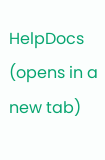HelpDocs (opens in a new tab)